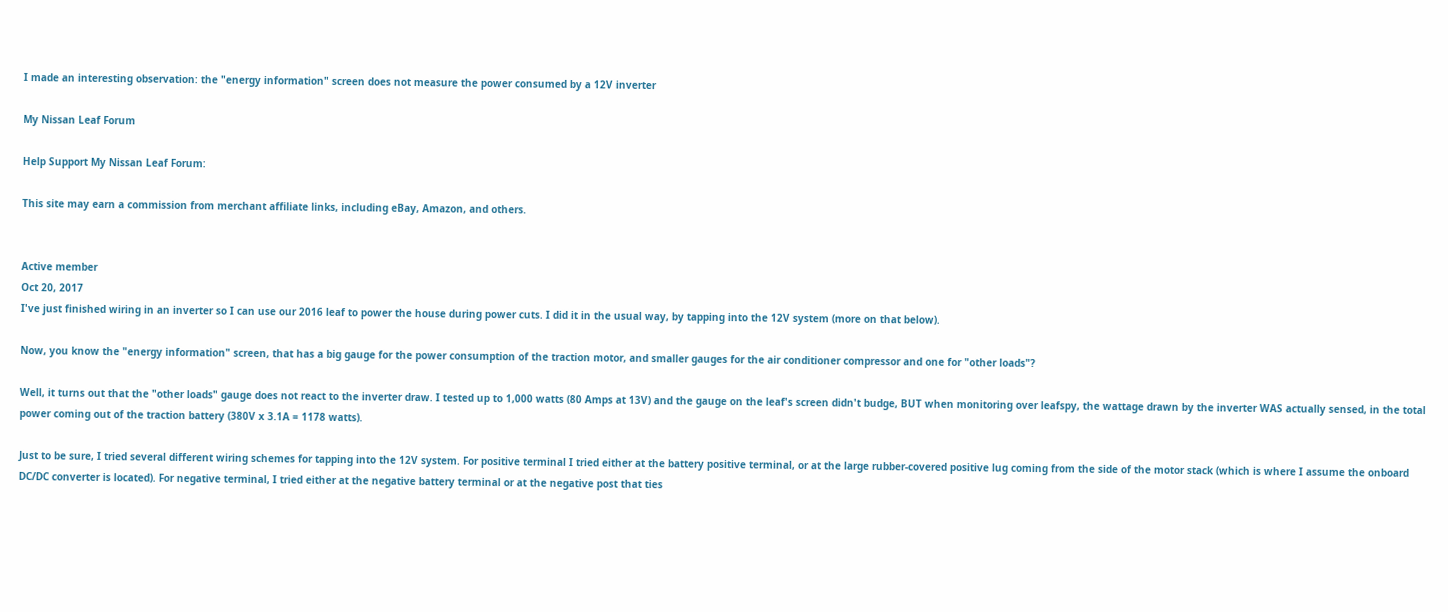I made an interesting observation: the "energy information" screen does not measure the power consumed by a 12V inverter

My Nissan Leaf Forum

Help Support My Nissan Leaf Forum:

This site may earn a commission from merchant affiliate links, including eBay, Amazon, and others.


Active member
Oct 20, 2017
I've just finished wiring in an inverter so I can use our 2016 leaf to power the house during power cuts. I did it in the usual way, by tapping into the 12V system (more on that below).

Now, you know the "energy information" screen, that has a big gauge for the power consumption of the traction motor, and smaller gauges for the air conditioner compressor and one for "other loads"?

Well, it turns out that the "other loads" gauge does not react to the inverter draw. I tested up to 1,000 watts (80 Amps at 13V) and the gauge on the leaf's screen didn't budge, BUT when monitoring over leafspy, the wattage drawn by the inverter WAS actually sensed, in the total power coming out of the traction battery (380V x 3.1A = 1178 watts).

Just to be sure, I tried several different wiring schemes for tapping into the 12V system. For positive terminal I tried either at the battery positive terminal, or at the large rubber-covered positive lug coming from the side of the motor stack (which is where I assume the onboard DC/DC converter is located). For negative terminal, I tried either at the negative battery terminal or at the negative post that ties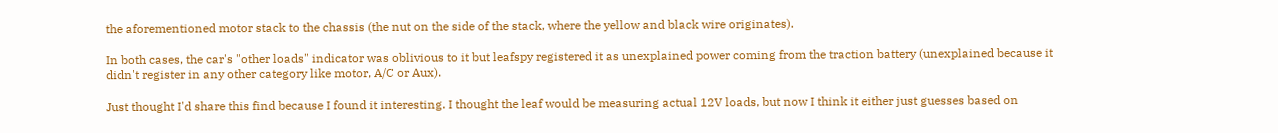the aforementioned motor stack to the chassis (the nut on the side of the stack, where the yellow and black wire originates).

In both cases, the car's "other loads" indicator was oblivious to it but leafspy registered it as unexplained power coming from the traction battery (unexplained because it didn't register in any other category like motor, A/C or Aux).

Just thought I'd share this find because I found it interesting. I thought the leaf would be measuring actual 12V loads, but now I think it either just guesses based on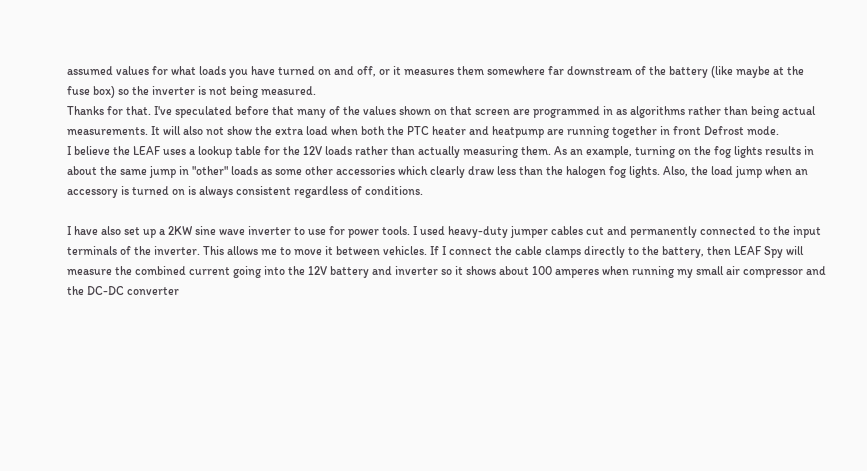assumed values for what loads you have turned on and off, or it measures them somewhere far downstream of the battery (like maybe at the fuse box) so the inverter is not being measured.
Thanks for that. I've speculated before that many of the values shown on that screen are programmed in as algorithms rather than being actual measurements. It will also not show the extra load when both the PTC heater and heatpump are running together in front Defrost mode.
I believe the LEAF uses a lookup table for the 12V loads rather than actually measuring them. As an example, turning on the fog lights results in about the same jump in "other" loads as some other accessories which clearly draw less than the halogen fog lights. Also, the load jump when an accessory is turned on is always consistent regardless of conditions.

I have also set up a 2KW sine wave inverter to use for power tools. I used heavy-duty jumper cables cut and permanently connected to the input terminals of the inverter. This allows me to move it between vehicles. If I connect the cable clamps directly to the battery, then LEAF Spy will measure the combined current going into the 12V battery and inverter so it shows about 100 amperes when running my small air compressor and the DC-DC converter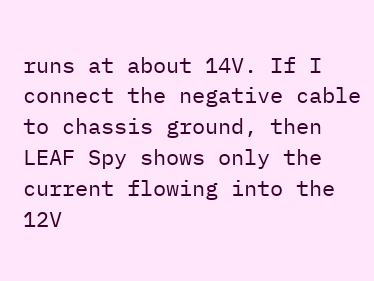runs at about 14V. If I connect the negative cable to chassis ground, then LEAF Spy shows only the current flowing into the 12V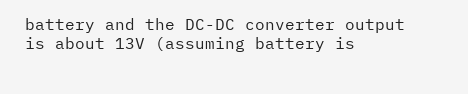battery and the DC-DC converter output is about 13V (assuming battery is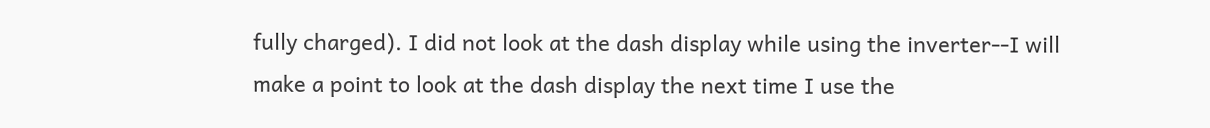fully charged). I did not look at the dash display while using the inverter--I will make a point to look at the dash display the next time I use the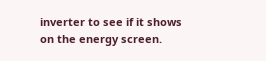inverter to see if it shows on the energy screen.